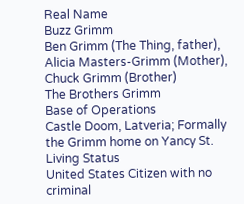Real Name
Buzz Grimm
Ben Grimm (The Thing, father), Alicia Masters-Grimm (Mother), Chuck Grimm (Brother)
The Brothers Grimm
Base of Operations
Castle Doom, Latveria; Formally the Grimm home on Yancy St.
Living Status
United States Citizen with no criminal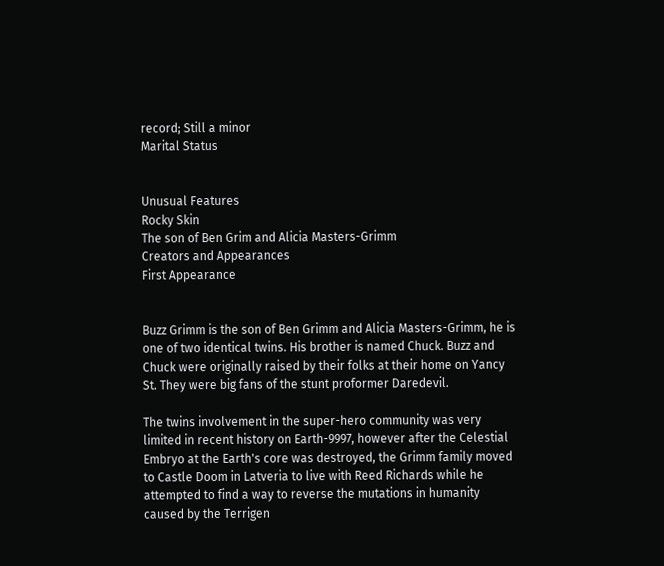record; Still a minor
Marital Status


Unusual Features
Rocky Skin
The son of Ben Grim and Alicia Masters-Grimm
Creators and Appearances
First Appearance


Buzz Grimm is the son of Ben Grimm and Alicia Masters-Grimm, he is one of two identical twins. His brother is named Chuck. Buzz and Chuck were originally raised by their folks at their home on Yancy St. They were big fans of the stunt proformer Daredevil.

The twins involvement in the super-hero community was very limited in recent history on Earth-9997, however after the Celestial Embryo at the Earth's core was destroyed, the Grimm family moved to Castle Doom in Latveria to live with Reed Richards while he attempted to find a way to reverse the mutations in humanity caused by the Terrigen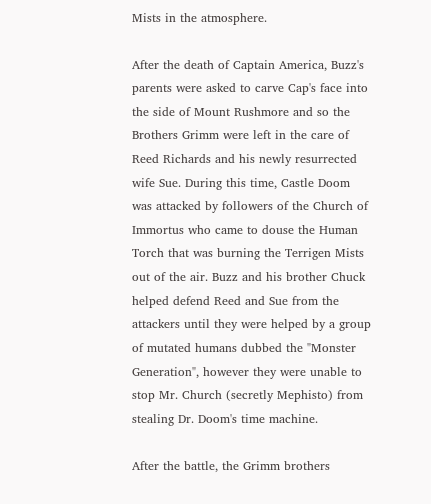Mists in the atmosphere.

After the death of Captain America, Buzz's parents were asked to carve Cap's face into the side of Mount Rushmore and so the Brothers Grimm were left in the care of Reed Richards and his newly resurrected wife Sue. During this time, Castle Doom was attacked by followers of the Church of Immortus who came to douse the Human Torch that was burning the Terrigen Mists out of the air. Buzz and his brother Chuck helped defend Reed and Sue from the attackers until they were helped by a group of mutated humans dubbed the "Monster Generation", however they were unable to stop Mr. Church (secretly Mephisto) from stealing Dr. Doom's time machine.

After the battle, the Grimm brothers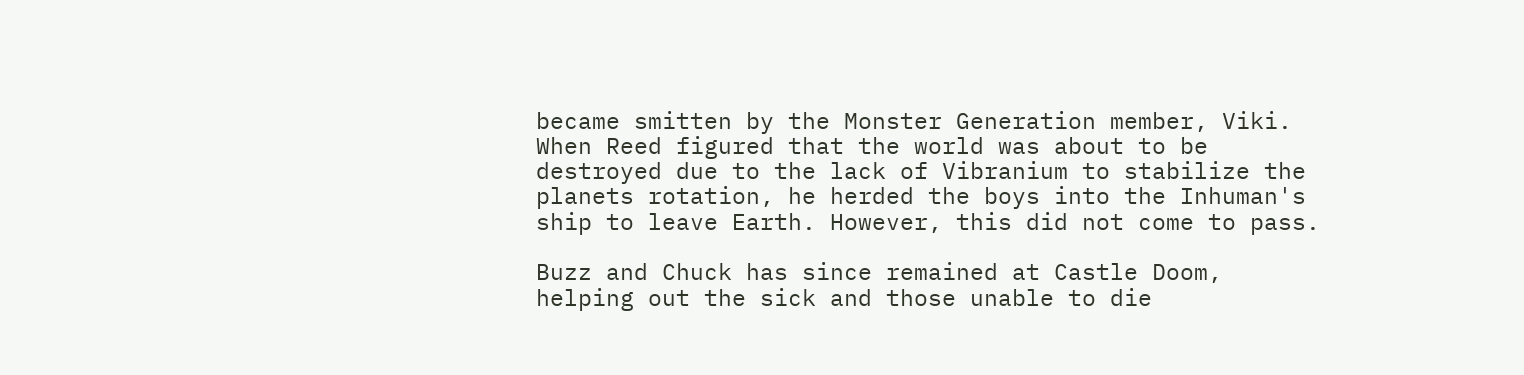became smitten by the Monster Generation member, Viki. When Reed figured that the world was about to be destroyed due to the lack of Vibranium to stabilize the planets rotation, he herded the boys into the Inhuman's ship to leave Earth. However, this did not come to pass.

Buzz and Chuck has since remained at Castle Doom, helping out the sick and those unable to die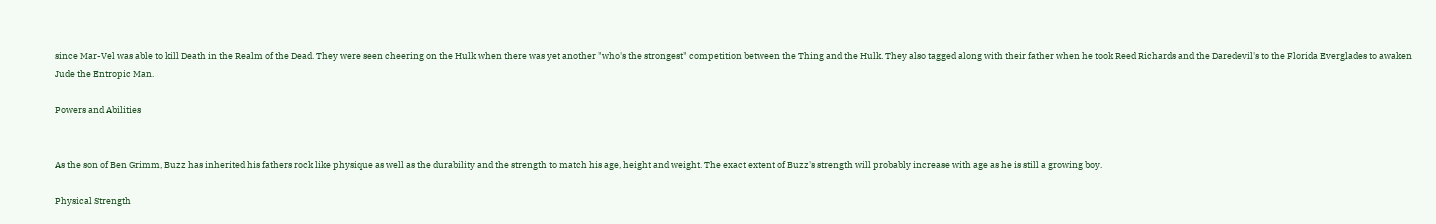since Mar-Vel was able to kill Death in the Realm of the Dead. They were seen cheering on the Hulk when there was yet another "who's the strongest" competition between the Thing and the Hulk. They also tagged along with their father when he took Reed Richards and the Daredevil's to the Florida Everglades to awaken Jude the Entropic Man.

Powers and Abilities


As the son of Ben Grimm, Buzz has inherited his fathers rock like physique as well as the durability and the strength to match his age, height and weight. The exact extent of Buzz's strength will probably increase with age as he is still a growing boy.

Physical Strength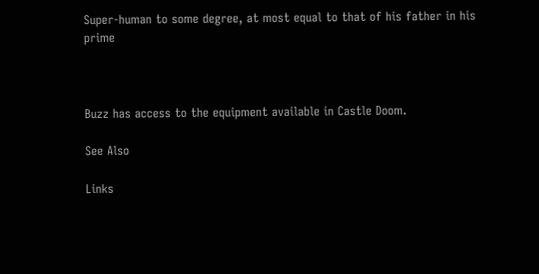Super-human to some degree, at most equal to that of his father in his prime



Buzz has access to the equipment available in Castle Doom.

See Also

Links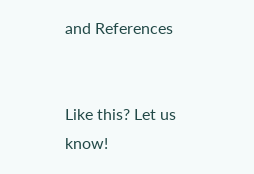and References


Like this? Let us know!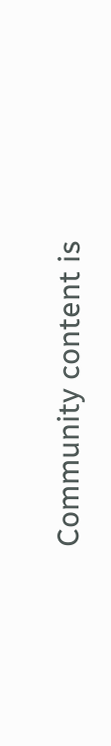Community content is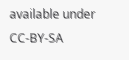available under CC-BY-SA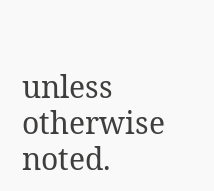unless otherwise noted.